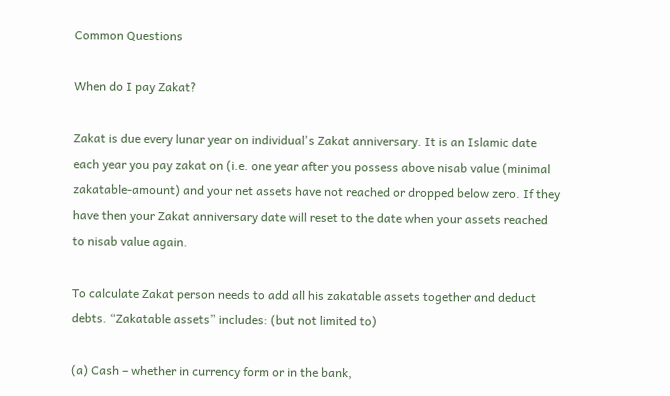Common Questions

When do I pay Zakat?

Zakat is due every lunar year on individual's Zakat anniversary. It is an Islamic date each year you pay zakat on (i.e. one year after you possess above nisab value (minimal zakatable-amount) and your net assets have not reached or dropped below zero. If they have then your Zakat anniversary date will reset to the date when your assets reached to nisab value again.

To calculate Zakat person needs to add all his zakatable assets together and deduct debts. “Zakatable assets” includes: (but not limited to)

(a) Cash – whether in currency form or in the bank,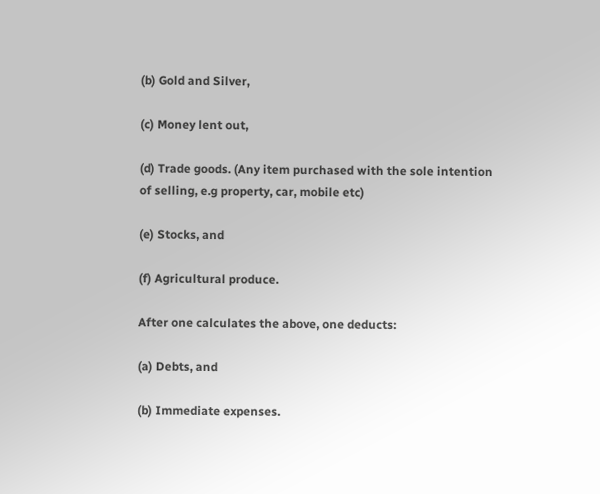(b) Gold and Silver,

(c) Money lent out,

(d) Trade goods. (Any item purchased with the sole intention of selling, e.g property, car, mobile etc)

(e) Stocks, and

(f) Agricultural produce.

After one calculates the above, one deducts:

(a) Debts, and

(b) Immediate expenses.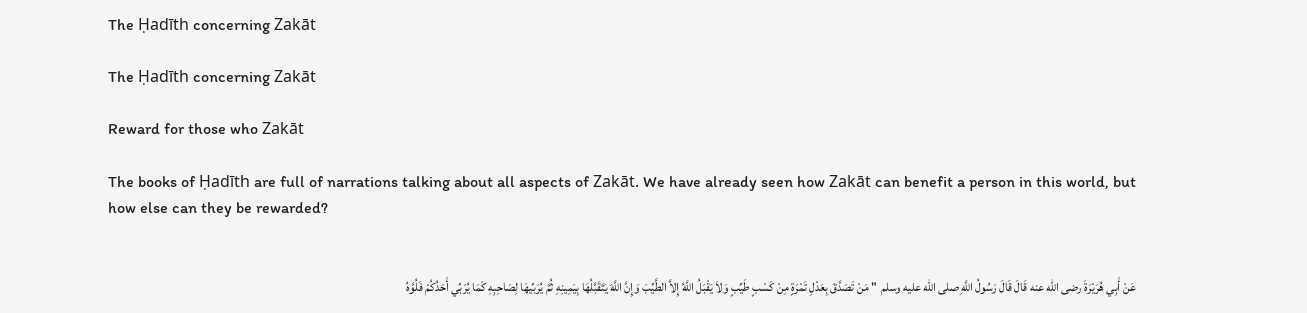The Ḥadīth concerning Zakāt

The Ḥadīth concerning Zakāt

Reward for those who Zakāt

The books of Ḥadīth are full of narrations talking about all aspects of Zakāt. We have already seen how Zakāt can benefit a person in this world, but how else can they be rewarded?


عَنْ أَبِي هُرَيْرَةَ رضى الله عنه قَالَ قَالَ رَسُولُ اللَّهِ صلى الله عليه وسلم  " مَنْ تَصَدَّقَ بِعَدْلِ تَمْرَةٍ مِنْ كَسْبٍ طَيِّبٍ وَلاَ يَقْبَلُ اللَّهُ إِلاَّ الطَّيِّبَ وَإِنَّ اللَّهَ يَتَقَبَّلُهَا بِيَمِينِهِ ثُمَّ يُرَبِّيهَا لِصَاحِبِهِ كَمَا يُرَبِّي أَحَدُكُمْ فَلُوَّهُ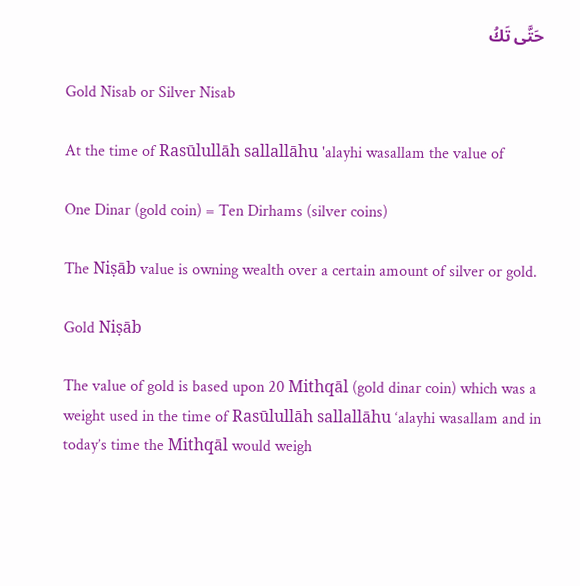حَتَّى تَكُ

Gold Nisab or Silver Nisab

At the time of Rasūlullāh sallallāhu 'alayhi wasallam the value of

One Dinar (gold coin) = Ten Dirhams (silver coins)

The Niṣāb value is owning wealth over a certain amount of silver or gold.

Gold Niṣāb

The value of gold is based upon 20 Mithqāl (gold dinar coin) which was a weight used in the time of Rasūlullāh sallallāhu ‘alayhi wasallam and in today’s time the Mithqāl would weigh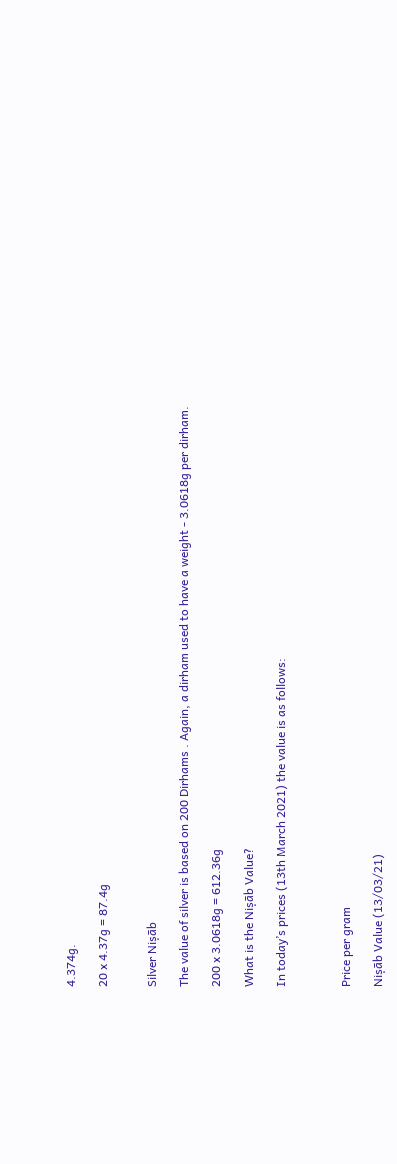4.374g.

20 x 4.37g = 87.4g


Silver Niṣāb

The value of silver is based on 200 Dirhams . Again, a dirham used to have a weight - 3.0618g per dirham.

200 x 3.0618g = 612.36g

What is the Niṣāb Value?

In today’s prices (13th March 2021) the value is as follows:



Price per gram

Niṣāb Value (13/03/21)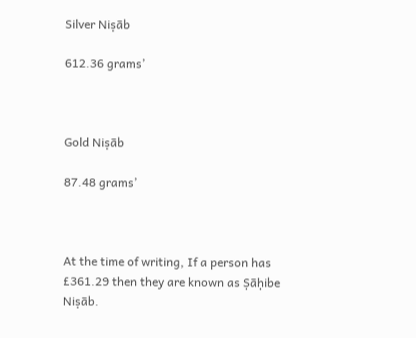Silver Niṣāb

612.36 grams’



Gold Niṣāb

87.48 grams’



At the time of writing, If a person has £361.29 then they are known as Ṣāḥibe Niṣāb.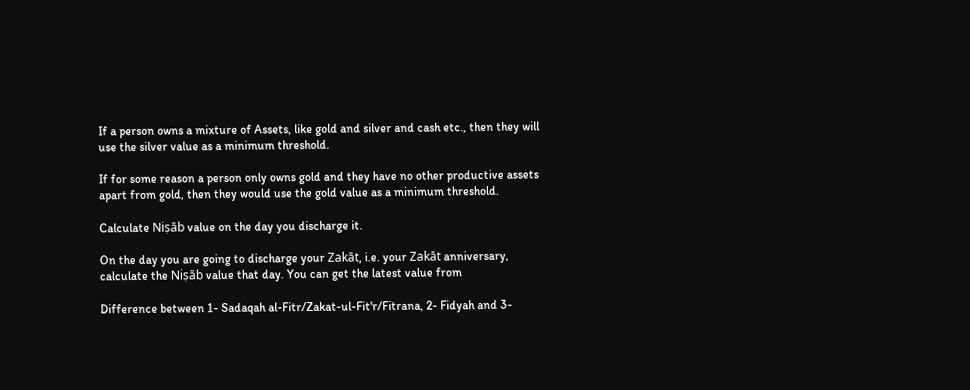If a person owns a mixture of Assets, like gold and silver and cash etc., then they will use the silver value as a minimum threshold.

If for some reason a person only owns gold and they have no other productive assets apart from gold, then they would use the gold value as a minimum threshold.

Calculate Niṣāb value on the day you discharge it.

On the day you are going to discharge your Zakāt, i.e. your Zakāt anniversary, calculate the Niṣāb value that day. You can get the latest value from

Difference between 1- Sadaqah al-Fitr/Zakat-ul-Fit'r/Fitrana, 2- Fidyah and 3-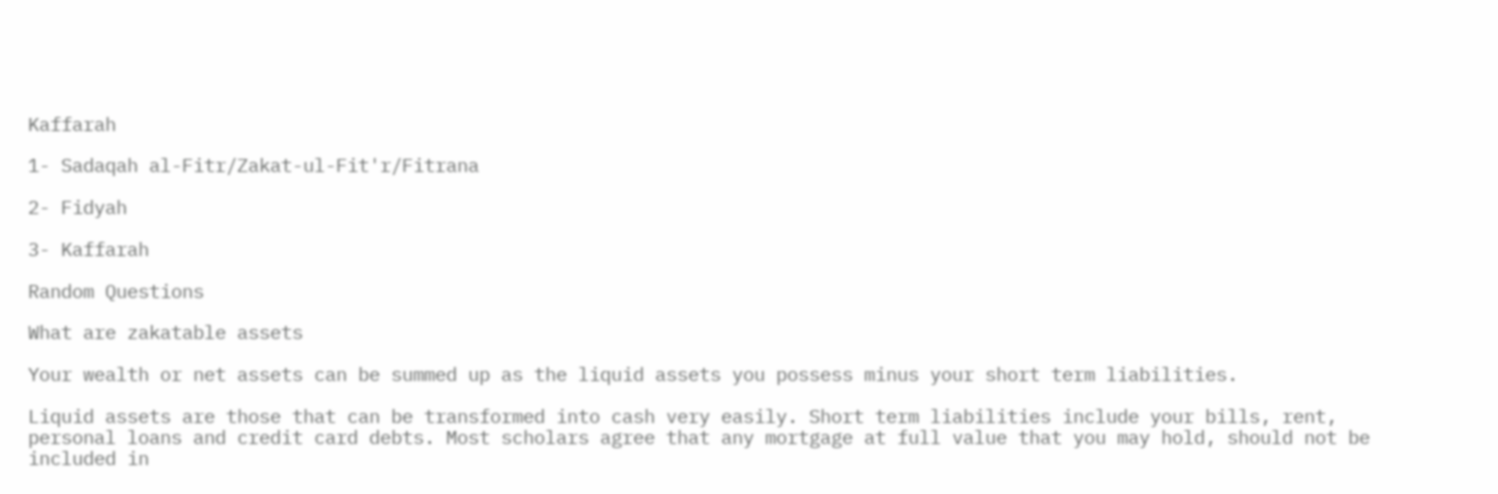Kaffarah

1- Sadaqah al-Fitr/Zakat-ul-Fit'r/Fitrana

2- Fidyah

3- Kaffarah

Random Questions

What are zakatable assets

Your wealth or net assets can be summed up as the liquid assets you possess minus your short term liabilities.

Liquid assets are those that can be transformed into cash very easily. Short term liabilities include your bills, rent, personal loans and credit card debts. Most scholars agree that any mortgage at full value that you may hold, should not be included in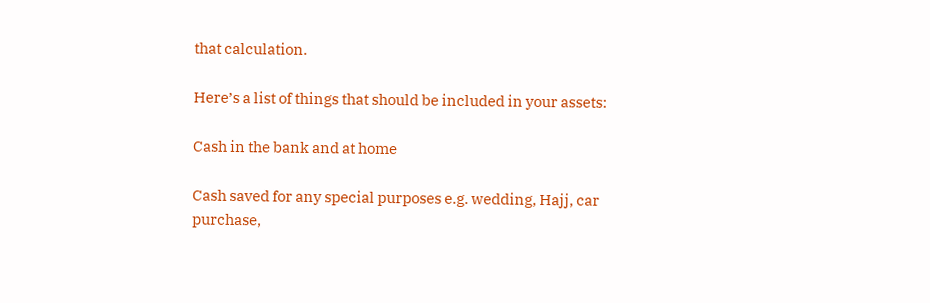that calculation.

Here’s a list of things that should be included in your assets:

Cash in the bank and at home

Cash saved for any special purposes e.g. wedding, Hajj, car purchase,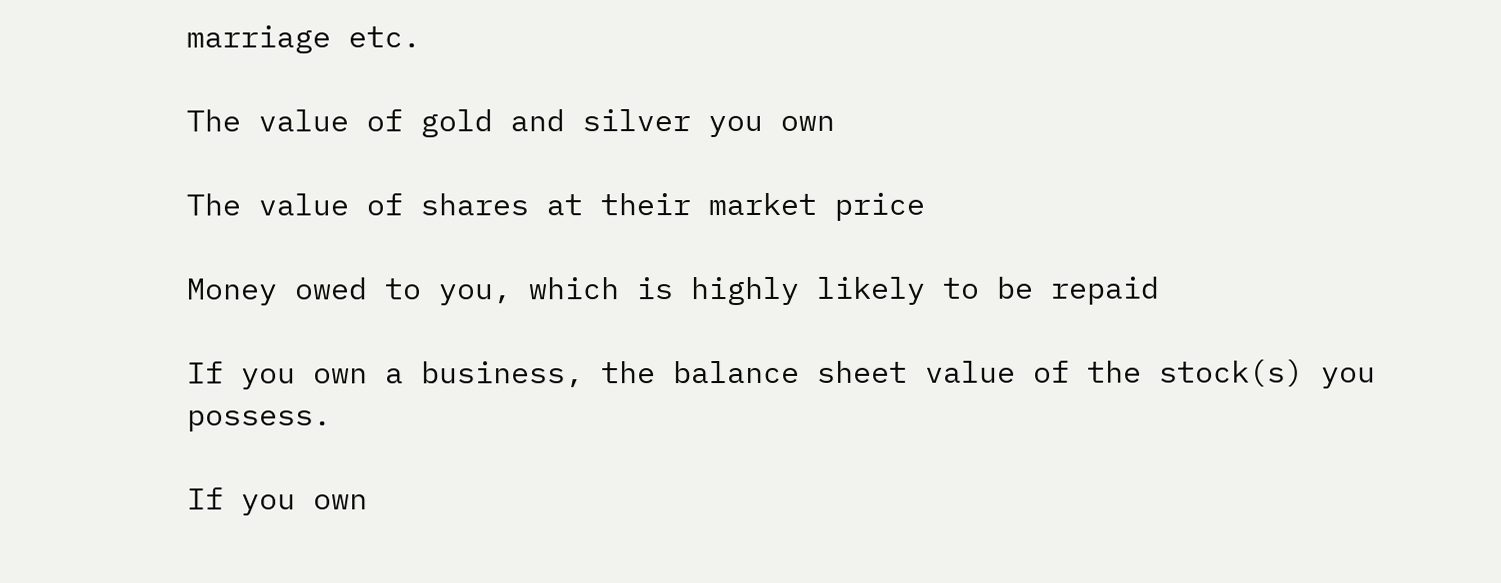marriage etc.

The value of gold and silver you own

The value of shares at their market price

Money owed to you, which is highly likely to be repaid

If you own a business, the balance sheet value of the stock(s) you possess.

If you own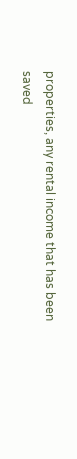properties, any rental income that has been saved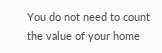You do not need to count the value of your home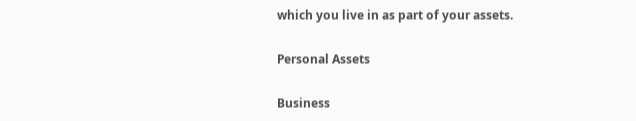which you live in as part of your assets.

Personal Assets

Business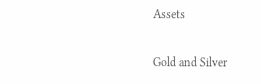Assets

Gold and Silver